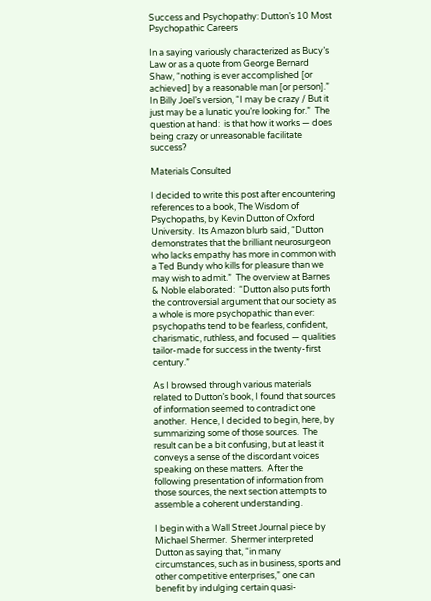Success and Psychopathy: Dutton’s 10 Most Psychopathic Careers

In a saying variously characterized as Bucy’s Law or as a quote from George Bernard Shaw, “nothing is ever accomplished [or achieved] by a reasonable man [or person].”  In Billy Joel’s version, “I may be crazy / But it just may be a lunatic you’re looking for.”  The question at hand:  is that how it works — does being crazy or unreasonable facilitate success?

Materials Consulted

I decided to write this post after encountering references to a book, The Wisdom of Psychopaths, by Kevin Dutton of Oxford University.  Its Amazon blurb said, “Dutton demonstrates that the brilliant neurosurgeon who lacks empathy has more in common with a Ted Bundy who kills for pleasure than we may wish to admit.”  The overview at Barnes & Noble elaborated:  “Dutton also puts forth the controversial argument that our society as a whole is more psychopathic than ever:  psychopaths tend to be fearless, confident, charismatic, ruthless, and focused — qualities tailor-made for success in the twenty-first century.”

As I browsed through various materials related to Dutton’s book, I found that sources of information seemed to contradict one another.  Hence, I decided to begin, here, by summarizing some of those sources.  The result can be a bit confusing, but at least it conveys a sense of the discordant voices speaking on these matters.  After the following presentation of information from those sources, the next section attempts to assemble a coherent understanding.

I begin with a Wall Street Journal piece by Michael Shermer.  Shermer interpreted Dutton as saying that, “in many circumstances, such as in business, sports and other competitive enterprises,” one can benefit by indulging certain quasi-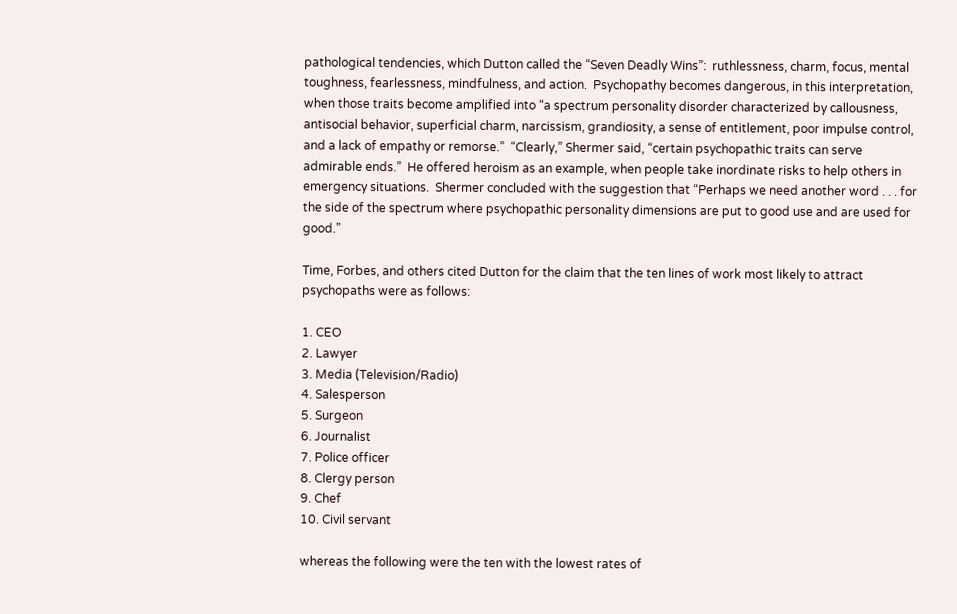pathological tendencies, which Dutton called the “Seven Deadly Wins”:  ruthlessness, charm, focus, mental toughness, fearlessness, mindfulness, and action.  Psychopathy becomes dangerous, in this interpretation, when those traits become amplified into “a spectrum personality disorder characterized by callousness, antisocial behavior, superficial charm, narcissism, grandiosity, a sense of entitlement, poor impulse control, and a lack of empathy or remorse.”  “Clearly,” Shermer said, “certain psychopathic traits can serve admirable ends.”  He offered heroism as an example, when people take inordinate risks to help others in emergency situations.  Shermer concluded with the suggestion that “Perhaps we need another word . . . for the side of the spectrum where psychopathic personality dimensions are put to good use and are used for good.”

Time, Forbes, and others cited Dutton for the claim that the ten lines of work most likely to attract psychopaths were as follows:

1. CEO
2. Lawyer
3. Media (Television/Radio)
4. Salesperson
5. Surgeon
6. Journalist
7. Police officer
8. Clergy person
9. Chef
10. Civil servant

whereas the following were the ten with the lowest rates of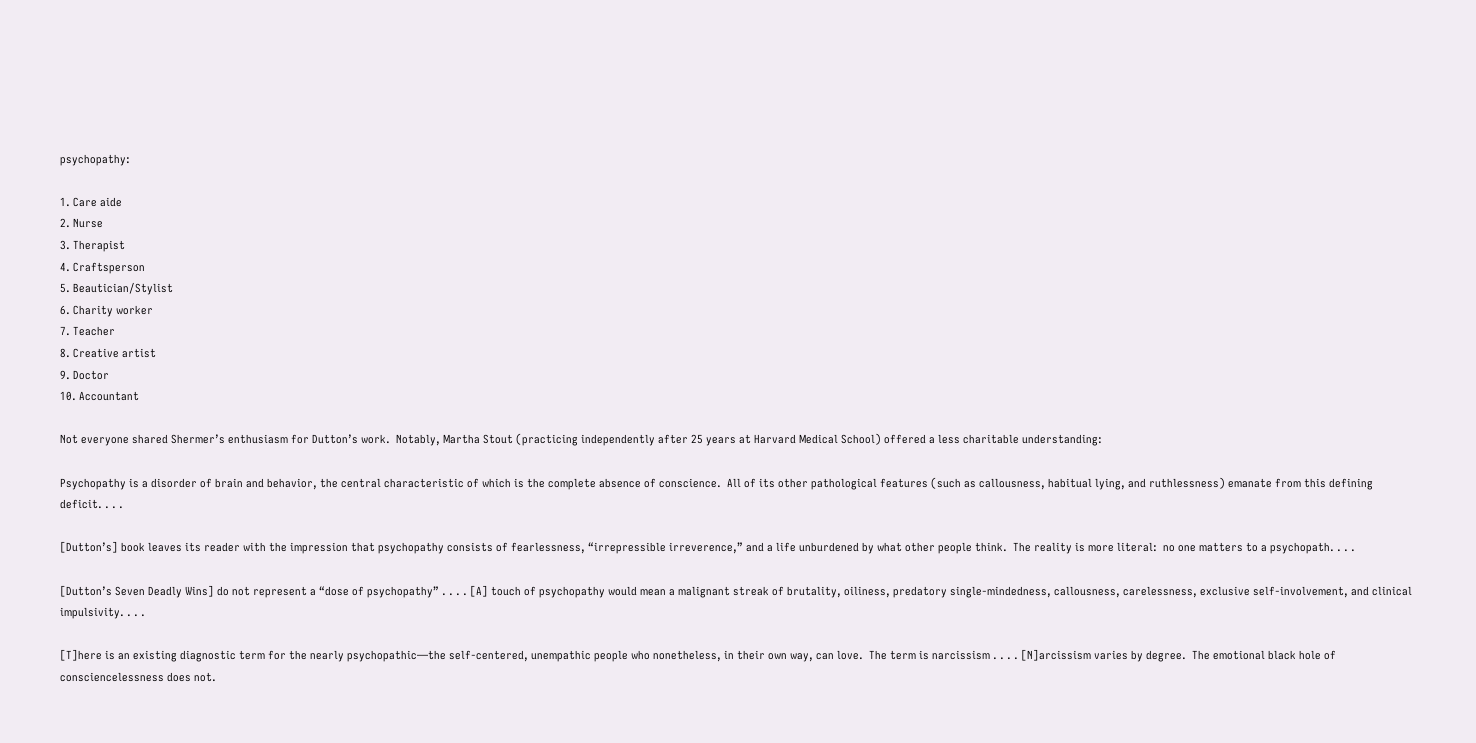psychopathy:

1. Care aide
2. Nurse
3. Therapist
4. Craftsperson
5. Beautician/Stylist
6. Charity worker
7. Teacher
8. Creative artist
9. Doctor
10. Accountant

Not everyone shared Shermer’s enthusiasm for Dutton’s work.  Notably, Martha Stout (practicing independently after 25 years at Harvard Medical School) offered a less charitable understanding:

Psychopathy is a disorder of brain and behavior, the central characteristic of which is the complete absence of conscience.  All of its other pathological features (such as callousness, habitual lying, and ruthlessness) emanate from this defining deficit. . . .

[Dutton’s] book leaves its reader with the impression that psychopathy consists of fearlessness, “irrepressible irreverence,” and a life unburdened by what other people think.  The reality is more literal:  no one matters to a psychopath. . . .

[Dutton’s Seven Deadly Wins] do not represent a “dose of psychopathy” . . . . [A] touch of psychopathy would mean a malignant streak of brutality, oiliness, predatory single-mindedness, callousness, carelessness, exclusive self-involvement, and clinical impulsivity. . . .

[T]here is an existing diagnostic term for the nearly psychopathic—the self-centered, unempathic people who nonetheless, in their own way, can love.  The term is narcissism . . . . [N]arcissism varies by degree.  The emotional black hole of consciencelessness does not.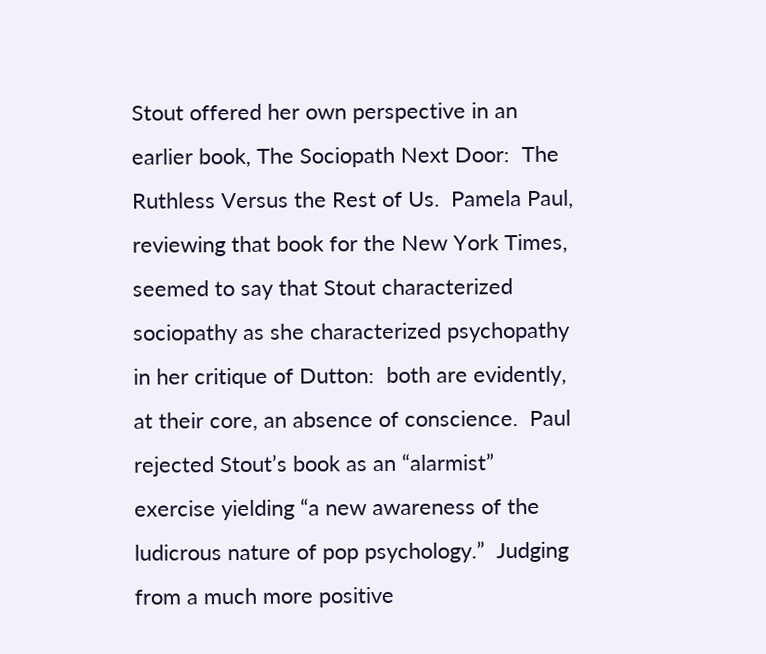Stout offered her own perspective in an earlier book, The Sociopath Next Door:  The Ruthless Versus the Rest of Us.  Pamela Paul, reviewing that book for the New York Times, seemed to say that Stout characterized sociopathy as she characterized psychopathy in her critique of Dutton:  both are evidently, at their core, an absence of conscience.  Paul rejected Stout’s book as an “alarmist” exercise yielding “a new awareness of the ludicrous nature of pop psychology.”  Judging from a much more positive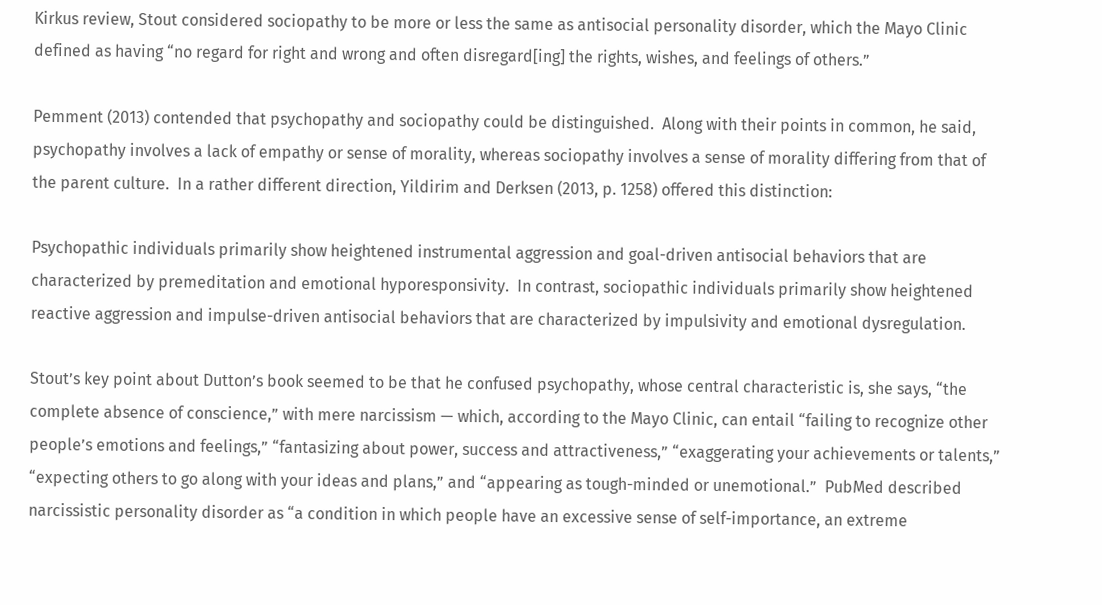Kirkus review, Stout considered sociopathy to be more or less the same as antisocial personality disorder, which the Mayo Clinic defined as having “no regard for right and wrong and often disregard[ing] the rights, wishes, and feelings of others.”

Pemment (2013) contended that psychopathy and sociopathy could be distinguished.  Along with their points in common, he said, psychopathy involves a lack of empathy or sense of morality, whereas sociopathy involves a sense of morality differing from that of the parent culture.  In a rather different direction, Yildirim and Derksen (2013, p. 1258) offered this distinction:

Psychopathic individuals primarily show heightened instrumental aggression and goal-driven antisocial behaviors that are characterized by premeditation and emotional hyporesponsivity.  In contrast, sociopathic individuals primarily show heightened reactive aggression and impulse-driven antisocial behaviors that are characterized by impulsivity and emotional dysregulation.

Stout’s key point about Dutton’s book seemed to be that he confused psychopathy, whose central characteristic is, she says, “the complete absence of conscience,” with mere narcissism — which, according to the Mayo Clinic, can entail “failing to recognize other people’s emotions and feelings,” “fantasizing about power, success and attractiveness,” “exaggerating your achievements or talents,” “expecting others to go along with your ideas and plans,” and “appearing as tough-minded or unemotional.”  PubMed described narcissistic personality disorder as “a condition in which people have an excessive sense of self-importance, an extreme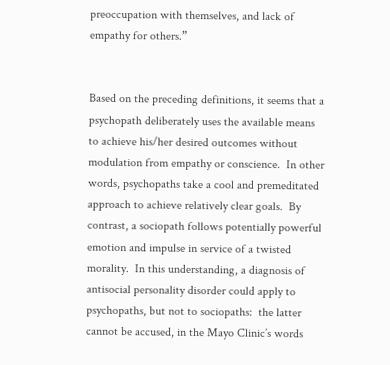preoccupation with themselves, and lack of empathy for others.”


Based on the preceding definitions, it seems that a psychopath deliberately uses the available means to achieve his/her desired outcomes without modulation from empathy or conscience.  In other words, psychopaths take a cool and premeditated approach to achieve relatively clear goals.  By contrast, a sociopath follows potentially powerful emotion and impulse in service of a twisted morality.  In this understanding, a diagnosis of antisocial personality disorder could apply to psychopaths, but not to sociopaths:  the latter cannot be accused, in the Mayo Clinic’s words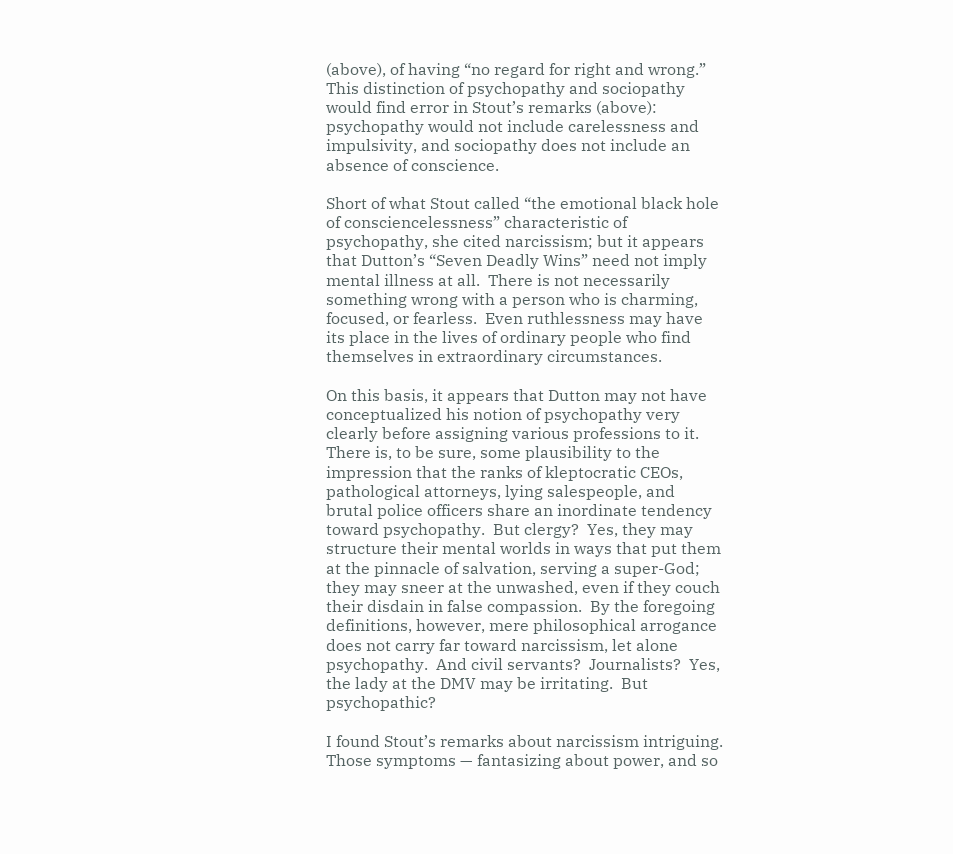(above), of having “no regard for right and wrong.”  This distinction of psychopathy and sociopathy would find error in Stout’s remarks (above):  psychopathy would not include carelessness and impulsivity, and sociopathy does not include an absence of conscience.

Short of what Stout called “the emotional black hole of consciencelessness” characteristic of psychopathy, she cited narcissism; but it appears that Dutton’s “Seven Deadly Wins” need not imply mental illness at all.  There is not necessarily something wrong with a person who is charming, focused, or fearless.  Even ruthlessness may have its place in the lives of ordinary people who find themselves in extraordinary circumstances.

On this basis, it appears that Dutton may not have conceptualized his notion of psychopathy very clearly before assigning various professions to it.  There is, to be sure, some plausibility to the impression that the ranks of kleptocratic CEOs, pathological attorneys, lying salespeople, and brutal police officers share an inordinate tendency toward psychopathy.  But clergy?  Yes, they may structure their mental worlds in ways that put them at the pinnacle of salvation, serving a super-God; they may sneer at the unwashed, even if they couch their disdain in false compassion.  By the foregoing definitions, however, mere philosophical arrogance does not carry far toward narcissism, let alone psychopathy.  And civil servants?  Journalists?  Yes, the lady at the DMV may be irritating.  But psychopathic?

I found Stout’s remarks about narcissism intriguing.  Those symptoms — fantasizing about power, and so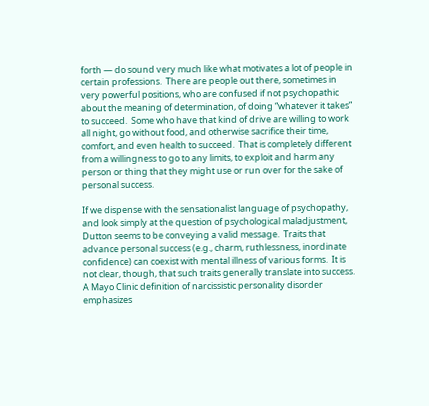forth — do sound very much like what motivates a lot of people in certain professions.  There are people out there, sometimes in very powerful positions, who are confused if not psychopathic about the meaning of determination, of doing “whatever it takes” to succeed.  Some who have that kind of drive are willing to work all night, go without food, and otherwise sacrifice their time, comfort, and even health to succeed.  That is completely different from a willingness to go to any limits, to exploit and harm any person or thing that they might use or run over for the sake of personal success.

If we dispense with the sensationalist language of psychopathy, and look simply at the question of psychological maladjustment, Dutton seems to be conveying a valid message.  Traits that advance personal success (e.g., charm, ruthlessness, inordinate confidence) can coexist with mental illness of various forms.  It is not clear, though, that such traits generally translate into success.  A Mayo Clinic definition of narcissistic personality disorder emphasizes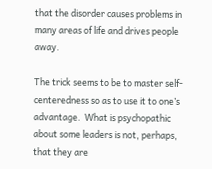that the disorder causes problems in many areas of life and drives people away.

The trick seems to be to master self-centeredness so as to use it to one’s advantage.  What is psychopathic about some leaders is not, perhaps, that they are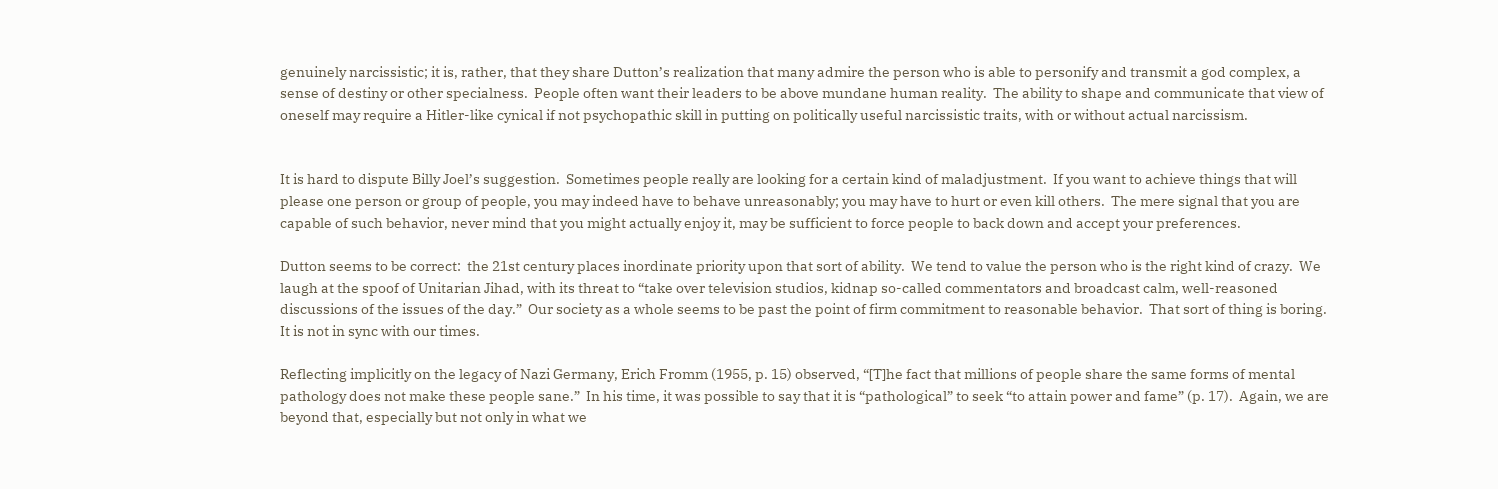genuinely narcissistic; it is, rather, that they share Dutton’s realization that many admire the person who is able to personify and transmit a god complex, a sense of destiny or other specialness.  People often want their leaders to be above mundane human reality.  The ability to shape and communicate that view of oneself may require a Hitler-like cynical if not psychopathic skill in putting on politically useful narcissistic traits, with or without actual narcissism.


It is hard to dispute Billy Joel’s suggestion.  Sometimes people really are looking for a certain kind of maladjustment.  If you want to achieve things that will please one person or group of people, you may indeed have to behave unreasonably; you may have to hurt or even kill others.  The mere signal that you are capable of such behavior, never mind that you might actually enjoy it, may be sufficient to force people to back down and accept your preferences.

Dutton seems to be correct:  the 21st century places inordinate priority upon that sort of ability.  We tend to value the person who is the right kind of crazy.  We laugh at the spoof of Unitarian Jihad, with its threat to “take over television studios, kidnap so-called commentators and broadcast calm, well-reasoned discussions of the issues of the day.”  Our society as a whole seems to be past the point of firm commitment to reasonable behavior.  That sort of thing is boring.  It is not in sync with our times.

Reflecting implicitly on the legacy of Nazi Germany, Erich Fromm (1955, p. 15) observed, “[T]he fact that millions of people share the same forms of mental pathology does not make these people sane.”  In his time, it was possible to say that it is “pathological” to seek “to attain power and fame” (p. 17).  Again, we are beyond that, especially but not only in what we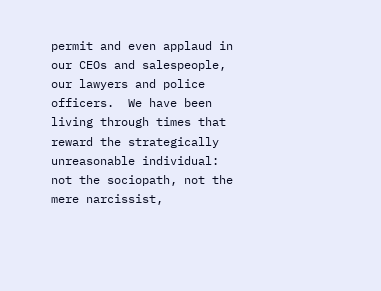permit and even applaud in our CEOs and salespeople, our lawyers and police officers.  We have been living through times that reward the strategically unreasonable individual:  not the sociopath, not the mere narcissist,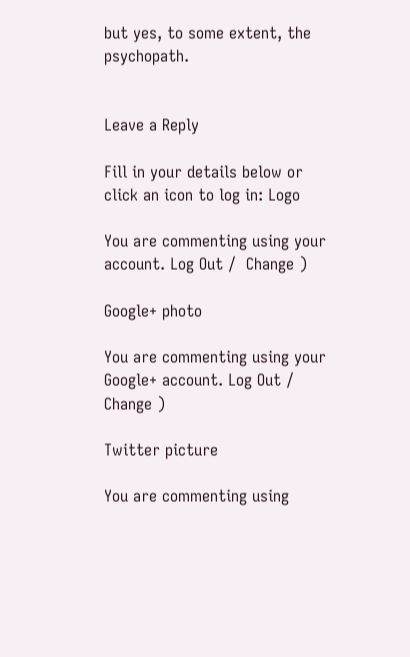but yes, to some extent, the psychopath.


Leave a Reply

Fill in your details below or click an icon to log in: Logo

You are commenting using your account. Log Out /  Change )

Google+ photo

You are commenting using your Google+ account. Log Out /  Change )

Twitter picture

You are commenting using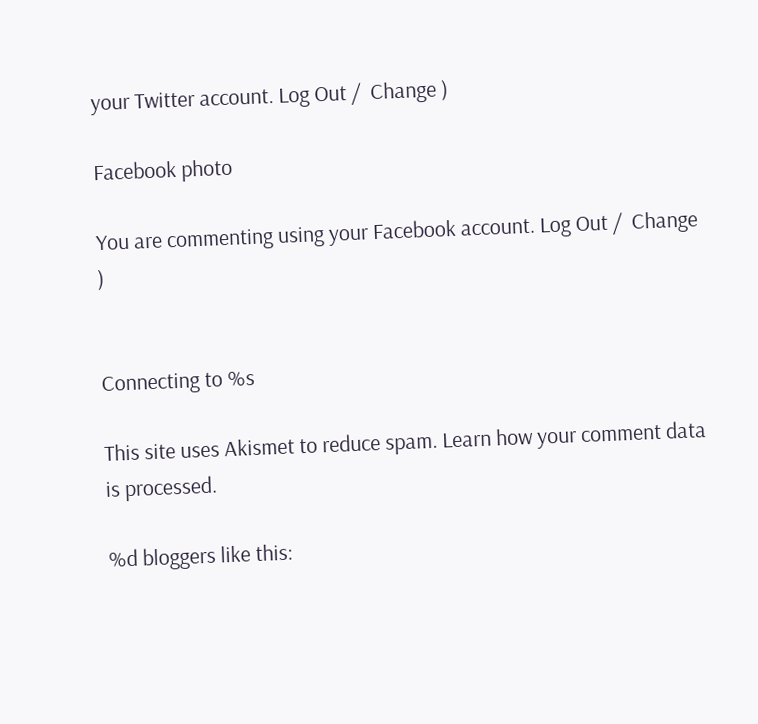your Twitter account. Log Out /  Change )

Facebook photo

You are commenting using your Facebook account. Log Out /  Change )


Connecting to %s

This site uses Akismet to reduce spam. Learn how your comment data is processed.

%d bloggers like this: